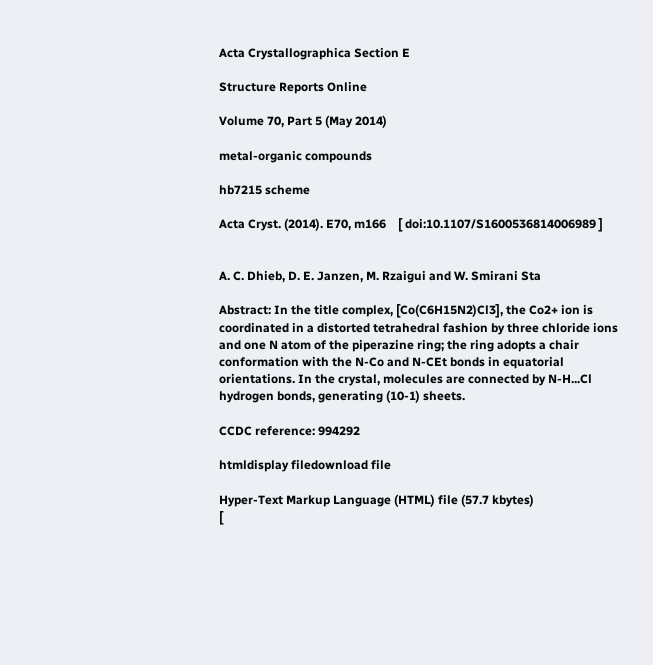Acta Crystallographica Section E

Structure Reports Online

Volume 70, Part 5 (May 2014)

metal-organic compounds

hb7215 scheme

Acta Cryst. (2014). E70, m166    [ doi:10.1107/S1600536814006989 ]


A. C. Dhieb, D. E. Janzen, M. Rzaigui and W. Smirani Sta

Abstract: In the title complex, [Co(C6H15N2)Cl3], the Co2+ ion is coordinated in a distorted tetrahedral fashion by three chloride ions and one N atom of the piperazine ring; the ring adopts a chair conformation with the N-Co and N-CEt bonds in equatorial orientations. In the crystal, molecules are connected by N-H...Cl hydrogen bonds, generating (10-1) sheets.

CCDC reference: 994292

htmldisplay filedownload file

Hyper-Text Markup Language (HTML) file (57.7 kbytes)
[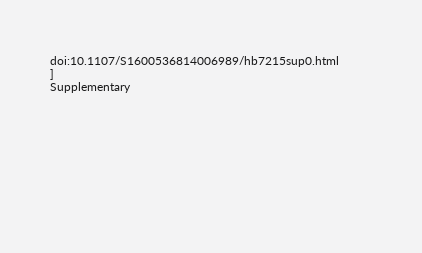doi:10.1107/S1600536814006989/hb7215sup0.html ]
Supplementary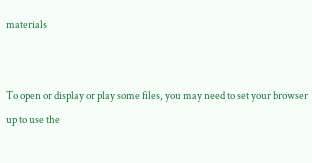materials


To open or display or play some files, you may need to set your browser up to use the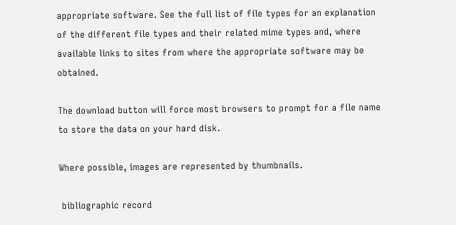appropriate software. See the full list of file types for an explanation of the different file types and their related mime types and, where available links to sites from where the appropriate software may be obtained.

The download button will force most browsers to prompt for a file name to store the data on your hard disk.

Where possible, images are represented by thumbnails.

 bibliographic record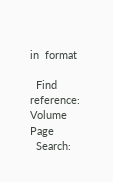in  format

  Find reference:   Volume   Page
  Search: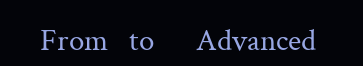From   to      Advanced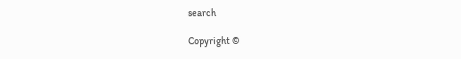search

Copyright ©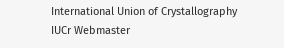International Union of Crystallography
IUCr Webmaster